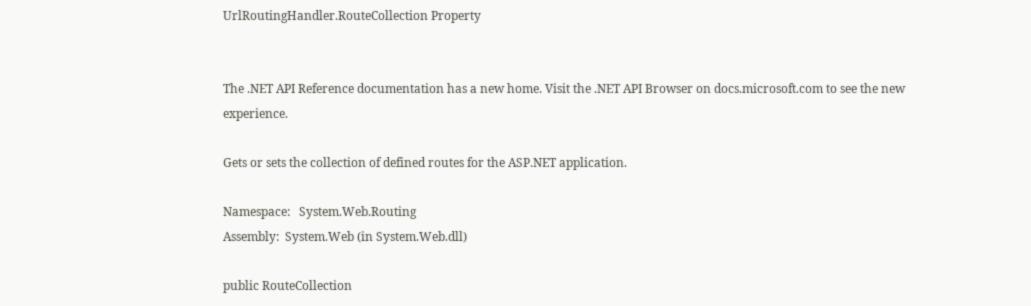UrlRoutingHandler.RouteCollection Property


The .NET API Reference documentation has a new home. Visit the .NET API Browser on docs.microsoft.com to see the new experience.

Gets or sets the collection of defined routes for the ASP.NET application.

Namespace:   System.Web.Routing
Assembly:  System.Web (in System.Web.dll)

public RouteCollection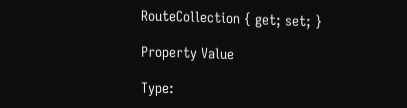RouteCollection { get; set; }

Property Value

Type: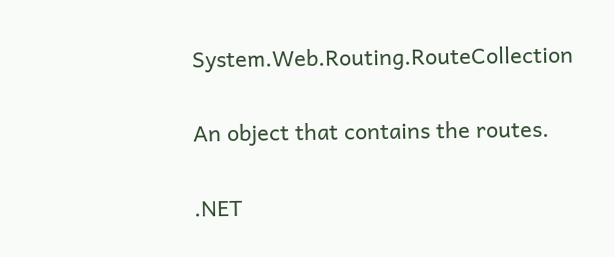System.Web.Routing.RouteCollection

An object that contains the routes.

.NET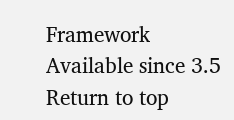Framework
Available since 3.5
Return to top